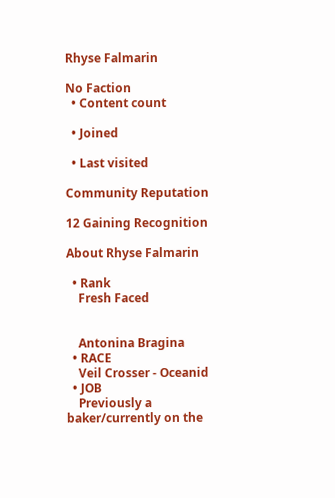Rhyse Falmarin

No Faction
  • Content count

  • Joined

  • Last visited

Community Reputation

12 Gaining Recognition

About Rhyse Falmarin

  • Rank
    Fresh Faced


    Antonina Bragina
  • RACE
    Veil Crosser - Oceanid
  • JOB
    Previously a baker/currently on the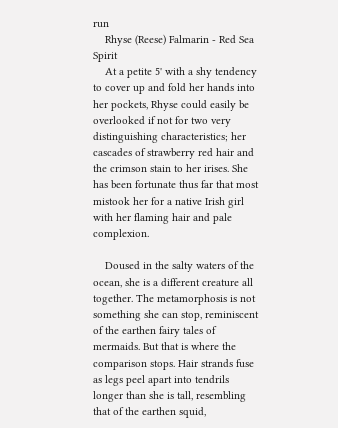run
    Rhyse (Reese) Falmarin - Red Sea Spirit
    At a petite 5' with a shy tendency to cover up and fold her hands into her pockets, Rhyse could easily be overlooked if not for two very distinguishing characteristics; her cascades of strawberry red hair and the crimson stain to her irises. She has been fortunate thus far that most mistook her for a native Irish girl with her flaming hair and pale complexion.

    Doused in the salty waters of the ocean, she is a different creature all together. The metamorphosis is not something she can stop, reminiscent of the earthen fairy tales of mermaids. But that is where the comparison stops. Hair strands fuse as legs peel apart into tendrils longer than she is tall, resembling that of the earthen squid,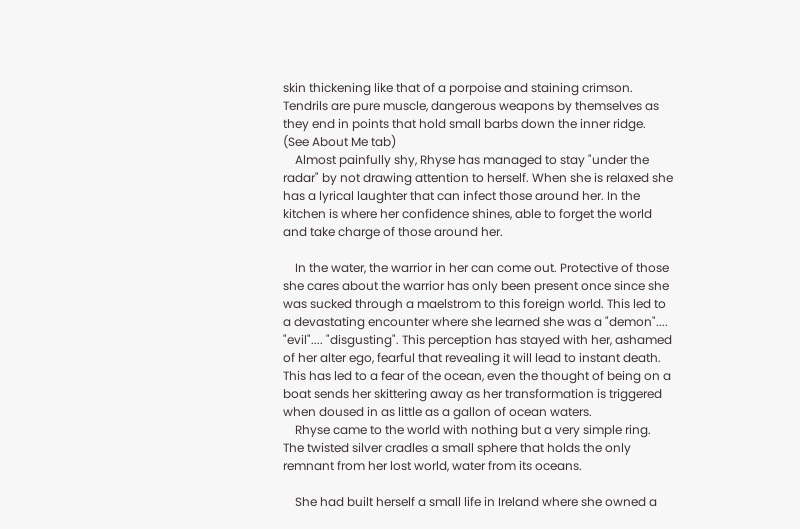skin thickening like that of a porpoise and staining crimson. Tendrils are pure muscle, dangerous weapons by themselves as they end in points that hold small barbs down the inner ridge. (See About Me tab)
    Almost painfully shy, Rhyse has managed to stay "under the radar" by not drawing attention to herself. When she is relaxed she has a lyrical laughter that can infect those around her. In the kitchen is where her confidence shines, able to forget the world and take charge of those around her.

    In the water, the warrior in her can come out. Protective of those she cares about the warrior has only been present once since she was sucked through a maelstrom to this foreign world. This led to a devastating encounter where she learned she was a "demon".... "evil".... "disgusting". This perception has stayed with her, ashamed of her alter ego, fearful that revealing it will lead to instant death. This has led to a fear of the ocean, even the thought of being on a boat sends her skittering away as her transformation is triggered when doused in as little as a gallon of ocean waters.
    Rhyse came to the world with nothing but a very simple ring. The twisted silver cradles a small sphere that holds the only remnant from her lost world, water from its oceans.

    She had built herself a small life in Ireland where she owned a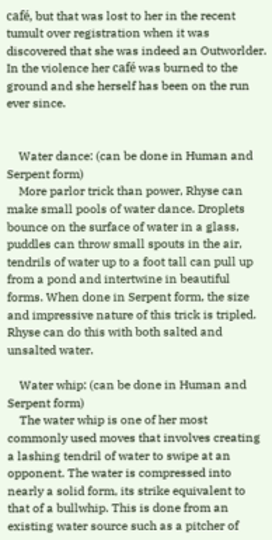café, but that was lost to her in the recent tumult over registration when it was discovered that she was indeed an Outworlder. In the violence her café was burned to the ground and she herself has been on the run ever since.


    Water dance: (can be done in Human and Serpent form)
    More parlor trick than power, Rhyse can make small pools of water dance. Droplets bounce on the surface of water in a glass, puddles can throw small spouts in the air, tendrils of water up to a foot tall can pull up from a pond and intertwine in beautiful forms. When done in Serpent form, the size and impressive nature of this trick is tripled. Rhyse can do this with both salted and unsalted water.

    Water whip: (can be done in Human and Serpent form)
    The water whip is one of her most commonly used moves that involves creating a lashing tendril of water to swipe at an opponent. The water is compressed into nearly a solid form, its strike equivalent to that of a bullwhip. This is done from an existing water source such as a pitcher of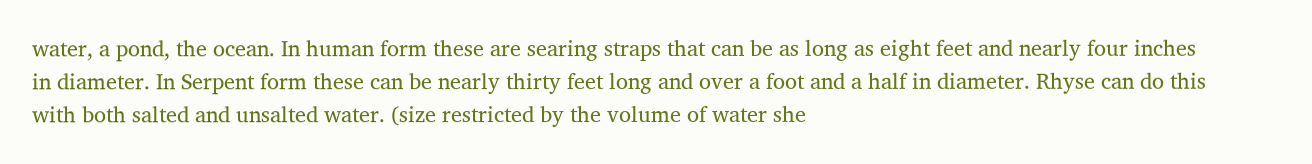water, a pond, the ocean. In human form these are searing straps that can be as long as eight feet and nearly four inches in diameter. In Serpent form these can be nearly thirty feet long and over a foot and a half in diameter. Rhyse can do this with both salted and unsalted water. (size restricted by the volume of water she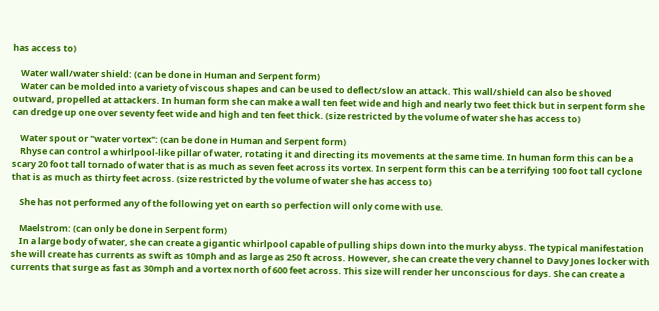has access to)

    Water wall/water shield: (can be done in Human and Serpent form)
    Water can be molded into a variety of viscous shapes and can be used to deflect/slow an attack. This wall/shield can also be shoved outward, propelled at attackers. In human form she can make a wall ten feet wide and high and nearly two feet thick but in serpent form she can dredge up one over seventy feet wide and high and ten feet thick. (size restricted by the volume of water she has access to)

    Water spout or "water vortex": (can be done in Human and Serpent form)
    Rhyse can control a whirlpool-like pillar of water, rotating it and directing its movements at the same time. In human form this can be a scary 20 foot tall tornado of water that is as much as seven feet across its vortex. In serpent form this can be a terrifying 100 foot tall cyclone that is as much as thirty feet across. (size restricted by the volume of water she has access to)

    She has not performed any of the following yet on earth so perfection will only come with use.

    Maelstrom: (can only be done in Serpent form)
    In a large body of water, she can create a gigantic whirlpool capable of pulling ships down into the murky abyss. The typical manifestation she will create has currents as swift as 10mph and as large as 250 ft across. However, she can create the very channel to Davy Jones locker with currents that surge as fast as 30mph and a vortex north of 600 feet across. This size will render her unconscious for days. She can create a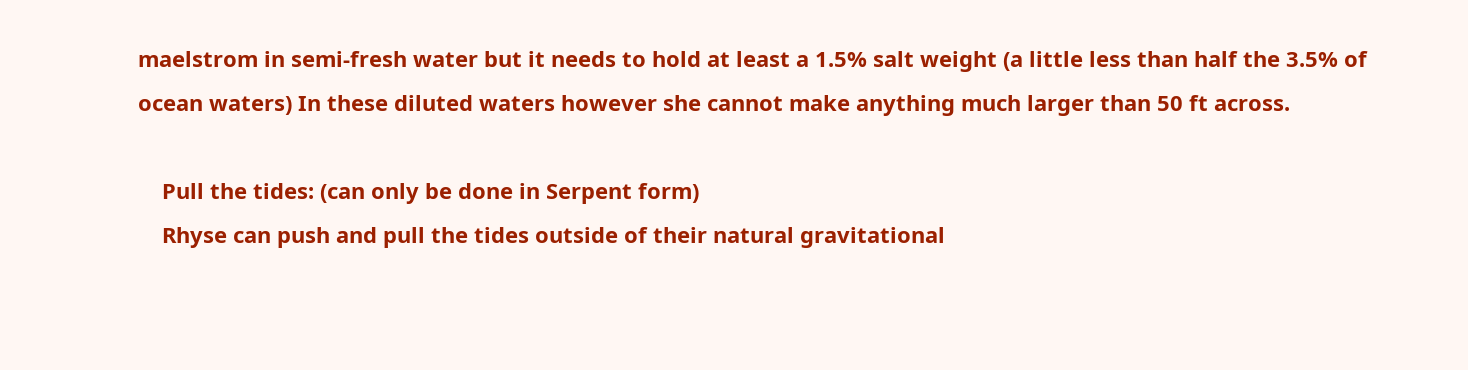maelstrom in semi-fresh water but it needs to hold at least a 1.5% salt weight (a little less than half the 3.5% of ocean waters) In these diluted waters however she cannot make anything much larger than 50 ft across.

    Pull the tides: (can only be done in Serpent form)
    Rhyse can push and pull the tides outside of their natural gravitational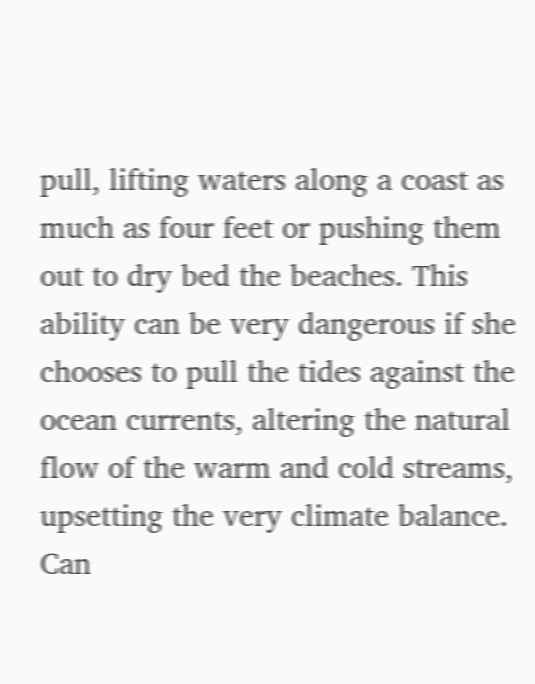pull, lifting waters along a coast as much as four feet or pushing them out to dry bed the beaches. This ability can be very dangerous if she chooses to pull the tides against the ocean currents, altering the natural flow of the warm and cold streams, upsetting the very climate balance. Can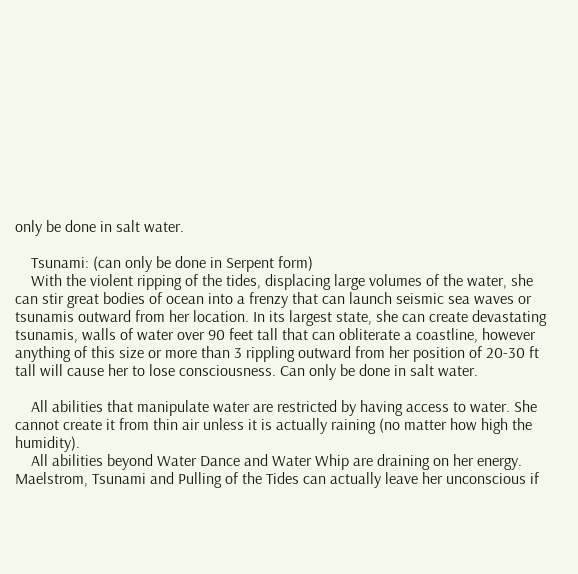only be done in salt water.

    Tsunami: (can only be done in Serpent form)
    With the violent ripping of the tides, displacing large volumes of the water, she can stir great bodies of ocean into a frenzy that can launch seismic sea waves or tsunamis outward from her location. In its largest state, she can create devastating tsunamis, walls of water over 90 feet tall that can obliterate a coastline, however anything of this size or more than 3 rippling outward from her position of 20-30 ft tall will cause her to lose consciousness. Can only be done in salt water.

    All abilities that manipulate water are restricted by having access to water. She cannot create it from thin air unless it is actually raining (no matter how high the humidity).
    All abilities beyond Water Dance and Water Whip are draining on her energy. Maelstrom, Tsunami and Pulling of the Tides can actually leave her unconscious if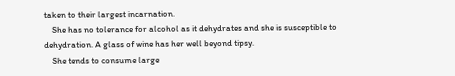taken to their largest incarnation.
    She has no tolerance for alcohol as it dehydrates and she is susceptible to dehydration. A glass of wine has her well beyond tipsy.
    She tends to consume large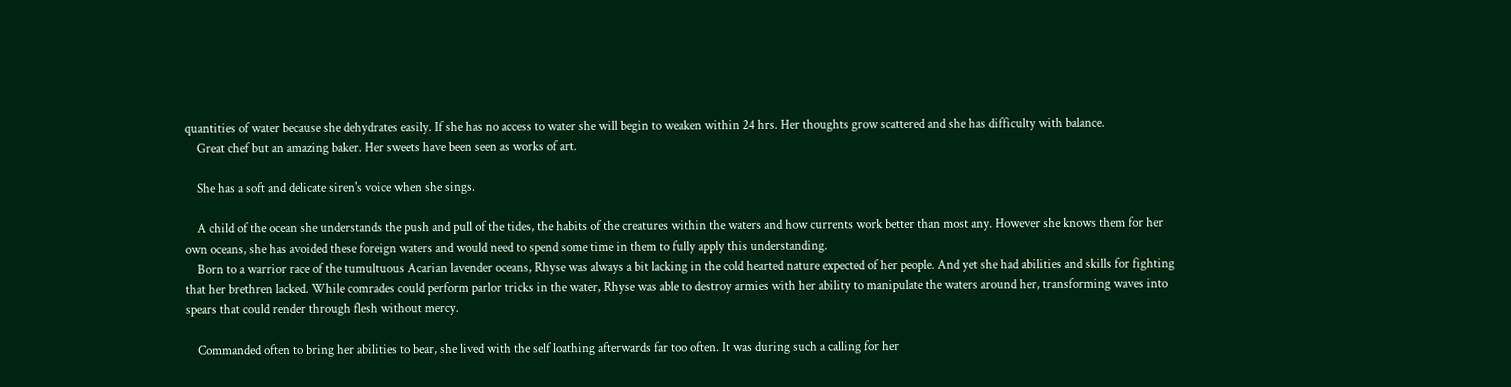quantities of water because she dehydrates easily. If she has no access to water she will begin to weaken within 24 hrs. Her thoughts grow scattered and she has difficulty with balance.
    Great chef but an amazing baker. Her sweets have been seen as works of art.

    She has a soft and delicate siren's voice when she sings.

    A child of the ocean she understands the push and pull of the tides, the habits of the creatures within the waters and how currents work better than most any. However she knows them for her own oceans, she has avoided these foreign waters and would need to spend some time in them to fully apply this understanding.
    Born to a warrior race of the tumultuous Acarian lavender oceans, Rhyse was always a bit lacking in the cold hearted nature expected of her people. And yet she had abilities and skills for fighting that her brethren lacked. While comrades could perform parlor tricks in the water, Rhyse was able to destroy armies with her ability to manipulate the waters around her, transforming waves into spears that could render through flesh without mercy.

    Commanded often to bring her abilities to bear, she lived with the self loathing afterwards far too often. It was during such a calling for her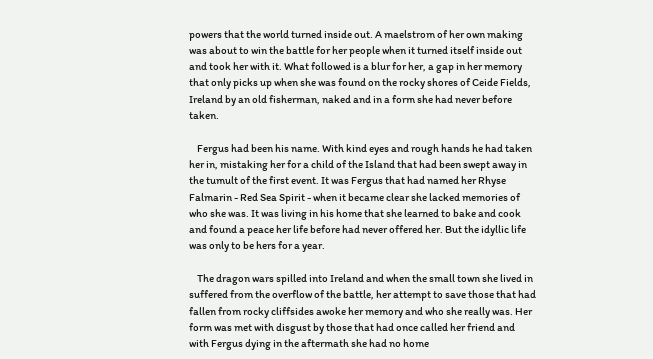powers that the world turned inside out. A maelstrom of her own making was about to win the battle for her people when it turned itself inside out and took her with it. What followed is a blur for her, a gap in her memory that only picks up when she was found on the rocky shores of Ceide Fields, Ireland by an old fisherman, naked and in a form she had never before taken.

    Fergus had been his name. With kind eyes and rough hands he had taken her in, mistaking her for a child of the Island that had been swept away in the tumult of the first event. It was Fergus that had named her Rhyse Falmarin - Red Sea Spirit - when it became clear she lacked memories of who she was. It was living in his home that she learned to bake and cook and found a peace her life before had never offered her. But the idyllic life was only to be hers for a year.

    The dragon wars spilled into Ireland and when the small town she lived in suffered from the overflow of the battle, her attempt to save those that had fallen from rocky cliffsides awoke her memory and who she really was. Her form was met with disgust by those that had once called her friend and with Fergus dying in the aftermath she had no home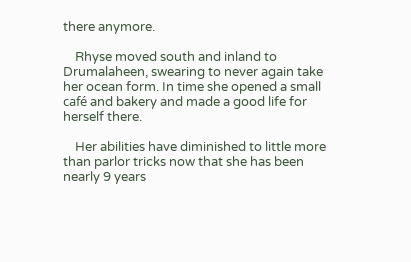there anymore.

    Rhyse moved south and inland to Drumalaheen, swearing to never again take her ocean form. In time she opened a small café and bakery and made a good life for herself there.

    Her abilities have diminished to little more than parlor tricks now that she has been nearly 9 years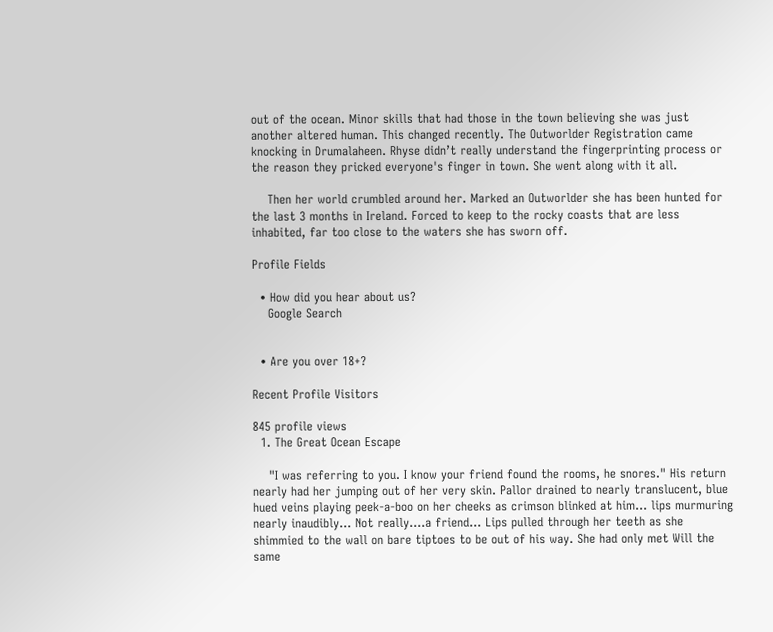out of the ocean. Minor skills that had those in the town believing she was just another altered human. This changed recently. The Outworlder Registration came knocking in Drumalaheen. Rhyse didn’t really understand the fingerprinting process or the reason they pricked everyone's finger in town. She went along with it all.

    Then her world crumbled around her. Marked an Outworlder she has been hunted for the last 3 months in Ireland. Forced to keep to the rocky coasts that are less inhabited, far too close to the waters she has sworn off.

Profile Fields

  • How did you hear about us?
    Google Search


  • Are you over 18+?

Recent Profile Visitors

845 profile views
  1. The Great Ocean Escape

    "I was referring to you. I know your friend found the rooms, he snores." His return nearly had her jumping out of her very skin. Pallor drained to nearly translucent, blue hued veins playing peek-a-boo on her cheeks as crimson blinked at him… lips murmuring nearly inaudibly… Not really….a friend… Lips pulled through her teeth as she shimmied to the wall on bare tiptoes to be out of his way. She had only met Will the same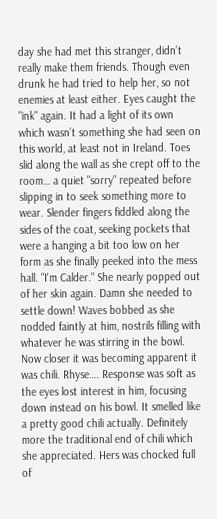day she had met this stranger, didn’t really make them friends. Though even drunk he had tried to help her, so not enemies at least either. Eyes caught the "ink" again. It had a light of its own which wasn’t something she had seen on this world, at least not in Ireland. Toes slid along the wall as she crept off to the room… a quiet "sorry" repeated before slipping in to seek something more to wear. Slender fingers fiddled along the sides of the coat, seeking pockets that were a hanging a bit too low on her form as she finally peeked into the mess hall. "I'm Calder." She nearly popped out of her skin again. Damn she needed to settle down! Waves bobbed as she nodded faintly at him, nostrils filling with whatever he was stirring in the bowl. Now closer it was becoming apparent it was chili. Rhyse…. Response was soft as the eyes lost interest in him, focusing down instead on his bowl. It smelled like a pretty good chili actually. Definitely more the traditional end of chili which she appreciated. Hers was chocked full of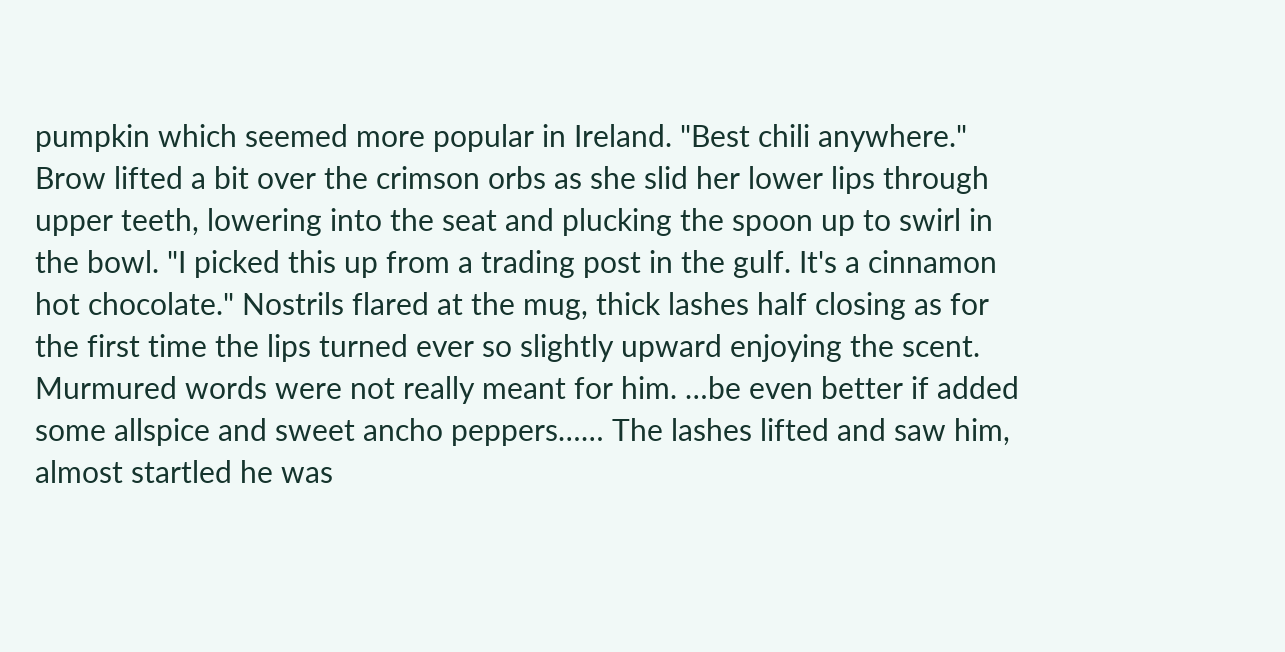pumpkin which seemed more popular in Ireland. "Best chili anywhere." Brow lifted a bit over the crimson orbs as she slid her lower lips through upper teeth, lowering into the seat and plucking the spoon up to swirl in the bowl. "I picked this up from a trading post in the gulf. It's a cinnamon hot chocolate." Nostrils flared at the mug, thick lashes half closing as for the first time the lips turned ever so slightly upward enjoying the scent. Murmured words were not really meant for him. …be even better if added some allspice and sweet ancho peppers…… The lashes lifted and saw him, almost startled he was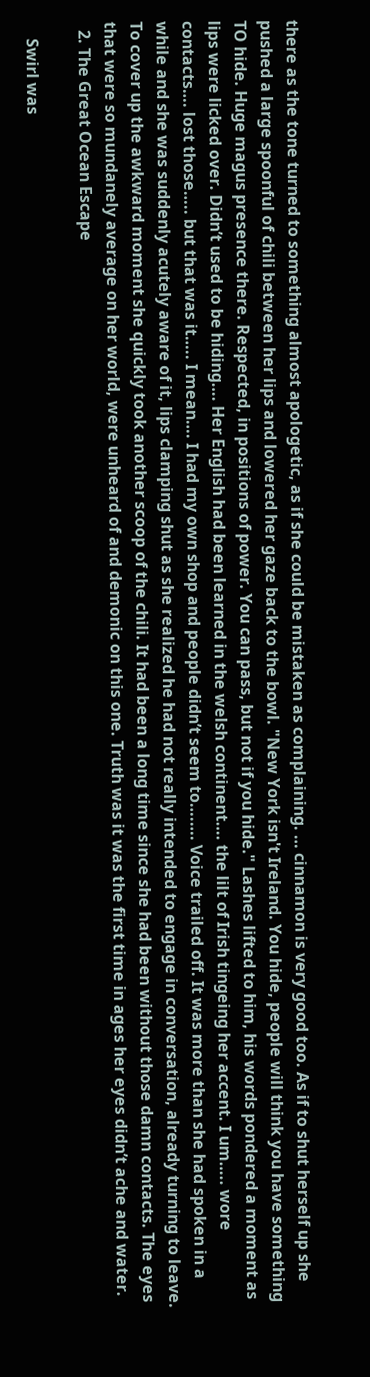there as the tone turned to something almost apologetic, as if she could be mistaken as complaining. … cinnamon is very good too. As if to shut herself up she pushed a large spoonful of chili between her lips and lowered her gaze back to the bowl. "New York isn't Ireland. You hide, people will think you have something TO hide. Huge magus presence there. Respected, in positions of power. You can pass, but not if you hide." Lashes lifted to him, his words pondered a moment as lips were licked over. Didn’t used to be hiding…. Her English had been learned in the welsh continent…. the lilt of Irish tingeing her accent. I um….. wore contacts…. lost those….. but that was it….. I mean…. I had my own shop and people didn’t seem to….…. Voice trailed off. It was more than she had spoken in a while and she was suddenly acutely aware of it, lips clamping shut as she realized he had not really intended to engage in conversation, already turning to leave. To cover up the awkward moment she quickly took another scoop of the chili. It had been a long time since she had been without those damn contacts. The eyes that were so mundanely average on her world, were unheard of and demonic on this one. Truth was it was the first time in ages her eyes didn’t ache and water.
  2. The Great Ocean Escape

    Swirl was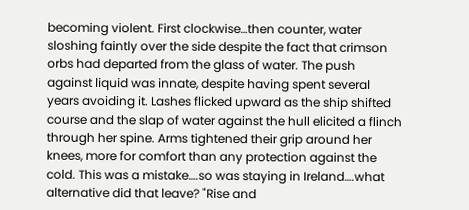becoming violent. First clockwise…then counter, water sloshing faintly over the side despite the fact that crimson orbs had departed from the glass of water. The push against liquid was innate, despite having spent several years avoiding it. Lashes flicked upward as the ship shifted course and the slap of water against the hull elicited a flinch through her spine. Arms tightened their grip around her knees, more for comfort than any protection against the cold. This was a mistake….so was staying in Ireland….what alternative did that leave? "Rise and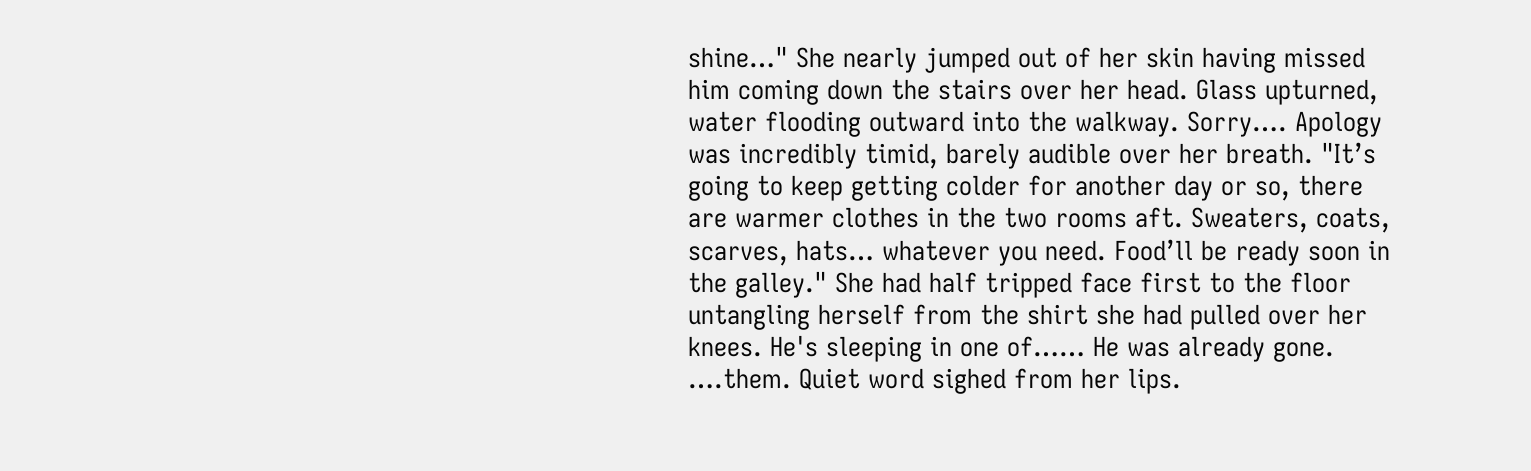shine…" She nearly jumped out of her skin having missed him coming down the stairs over her head. Glass upturned, water flooding outward into the walkway. Sorry…. Apology was incredibly timid, barely audible over her breath. "It’s going to keep getting colder for another day or so, there are warmer clothes in the two rooms aft. Sweaters, coats, scarves, hats… whatever you need. Food’ll be ready soon in the galley." She had half tripped face first to the floor untangling herself from the shirt she had pulled over her knees. He's sleeping in one of…… He was already gone. ….them. Quiet word sighed from her lips.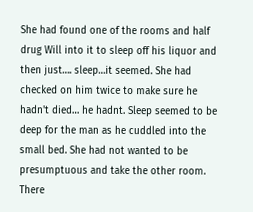She had found one of the rooms and half drug Will into it to sleep off his liquor and then just…. sleep…it seemed. She had checked on him twice to make sure he hadn't died… he hadnt. Sleep seemed to be deep for the man as he cuddled into the small bed. She had not wanted to be presumptuous and take the other room. There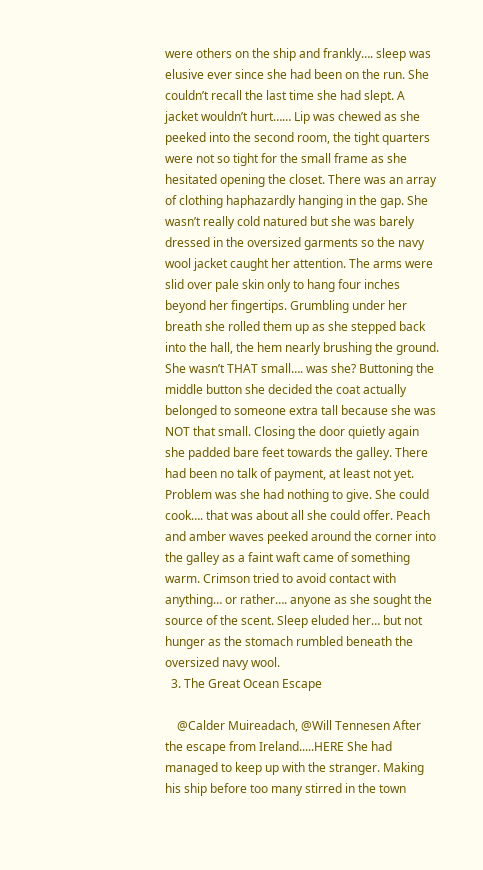were others on the ship and frankly…. sleep was elusive ever since she had been on the run. She couldn’t recall the last time she had slept. A jacket wouldn’t hurt…… Lip was chewed as she peeked into the second room, the tight quarters were not so tight for the small frame as she hesitated opening the closet. There was an array of clothing haphazardly hanging in the gap. She wasn’t really cold natured but she was barely dressed in the oversized garments so the navy wool jacket caught her attention. The arms were slid over pale skin only to hang four inches beyond her fingertips. Grumbling under her breath she rolled them up as she stepped back into the hall, the hem nearly brushing the ground. She wasn’t THAT small…. was she? Buttoning the middle button she decided the coat actually belonged to someone extra tall because she was NOT that small. Closing the door quietly again she padded bare feet towards the galley. There had been no talk of payment, at least not yet. Problem was she had nothing to give. She could cook…. that was about all she could offer. Peach and amber waves peeked around the corner into the galley as a faint waft came of something warm. Crimson tried to avoid contact with anything… or rather…. anyone as she sought the source of the scent. Sleep eluded her… but not hunger as the stomach rumbled beneath the oversized navy wool.
  3. The Great Ocean Escape

    @Calder Muireadach, @Will Tennesen After the escape from Ireland.....HERE She had managed to keep up with the stranger. Making his ship before too many stirred in the town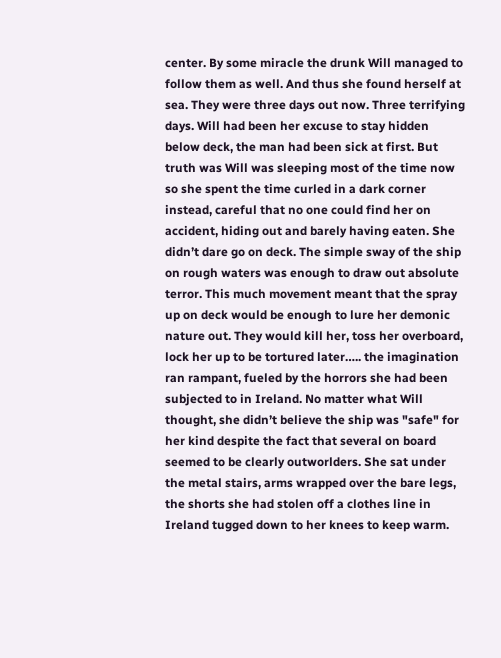center. By some miracle the drunk Will managed to follow them as well. And thus she found herself at sea. They were three days out now. Three terrifying days. Will had been her excuse to stay hidden below deck, the man had been sick at first. But truth was Will was sleeping most of the time now so she spent the time curled in a dark corner instead, careful that no one could find her on accident, hiding out and barely having eaten. She didn’t dare go on deck. The simple sway of the ship on rough waters was enough to draw out absolute terror. This much movement meant that the spray up on deck would be enough to lure her demonic nature out. They would kill her, toss her overboard, lock her up to be tortured later….. the imagination ran rampant, fueled by the horrors she had been subjected to in Ireland. No matter what Will thought, she didn’t believe the ship was "safe" for her kind despite the fact that several on board seemed to be clearly outworlders. She sat under the metal stairs, arms wrapped over the bare legs, the shorts she had stolen off a clothes line in Ireland tugged down to her knees to keep warm.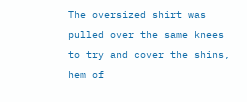The oversized shirt was pulled over the same knees to try and cover the shins, hem of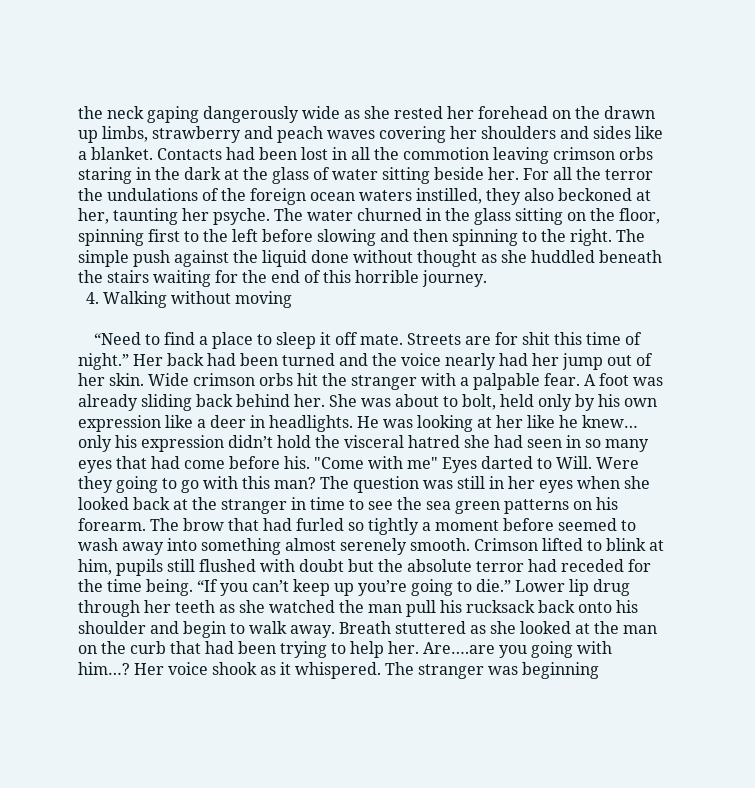the neck gaping dangerously wide as she rested her forehead on the drawn up limbs, strawberry and peach waves covering her shoulders and sides like a blanket. Contacts had been lost in all the commotion leaving crimson orbs staring in the dark at the glass of water sitting beside her. For all the terror the undulations of the foreign ocean waters instilled, they also beckoned at her, taunting her psyche. The water churned in the glass sitting on the floor, spinning first to the left before slowing and then spinning to the right. The simple push against the liquid done without thought as she huddled beneath the stairs waiting for the end of this horrible journey.
  4. Walking without moving

    “Need to find a place to sleep it off mate. Streets are for shit this time of night.” Her back had been turned and the voice nearly had her jump out of her skin. Wide crimson orbs hit the stranger with a palpable fear. A foot was already sliding back behind her. She was about to bolt, held only by his own expression like a deer in headlights. He was looking at her like he knew… only his expression didn’t hold the visceral hatred she had seen in so many eyes that had come before his. "Come with me" Eyes darted to Will. Were they going to go with this man? The question was still in her eyes when she looked back at the stranger in time to see the sea green patterns on his forearm. The brow that had furled so tightly a moment before seemed to wash away into something almost serenely smooth. Crimson lifted to blink at him, pupils still flushed with doubt but the absolute terror had receded for the time being. “If you can’t keep up you’re going to die.” Lower lip drug through her teeth as she watched the man pull his rucksack back onto his shoulder and begin to walk away. Breath stuttered as she looked at the man on the curb that had been trying to help her. Are….are you going with him…? Her voice shook as it whispered. The stranger was beginning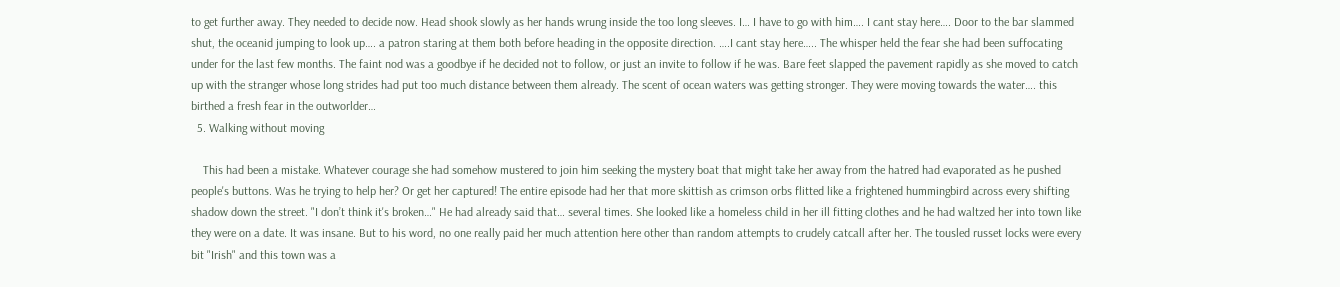to get further away. They needed to decide now. Head shook slowly as her hands wrung inside the too long sleeves. I… I have to go with him…. I cant stay here…. Door to the bar slammed shut, the oceanid jumping to look up…. a patron staring at them both before heading in the opposite direction. ….I cant stay here….. The whisper held the fear she had been suffocating under for the last few months. The faint nod was a goodbye if he decided not to follow, or just an invite to follow if he was. Bare feet slapped the pavement rapidly as she moved to catch up with the stranger whose long strides had put too much distance between them already. The scent of ocean waters was getting stronger. They were moving towards the water…. this birthed a fresh fear in the outworlder…
  5. Walking without moving

    This had been a mistake. Whatever courage she had somehow mustered to join him seeking the mystery boat that might take her away from the hatred had evaporated as he pushed people's buttons. Was he trying to help her? Or get her captured! The entire episode had her that more skittish as crimson orbs flitted like a frightened hummingbird across every shifting shadow down the street. "I don’t think it's broken…" He had already said that… several times. She looked like a homeless child in her ill fitting clothes and he had waltzed her into town like they were on a date. It was insane. But to his word, no one really paid her much attention here other than random attempts to crudely catcall after her. The tousled russet locks were every bit "Irish" and this town was a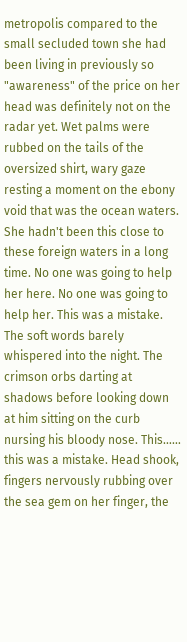metropolis compared to the small secluded town she had been living in previously so "awareness" of the price on her head was definitely not on the radar yet. Wet palms were rubbed on the tails of the oversized shirt, wary gaze resting a moment on the ebony void that was the ocean waters. She hadn't been this close to these foreign waters in a long time. No one was going to help her here. No one was going to help her. This was a mistake. The soft words barely whispered into the night. The crimson orbs darting at shadows before looking down at him sitting on the curb nursing his bloody nose. This…… this was a mistake. Head shook, fingers nervously rubbing over the sea gem on her finger, the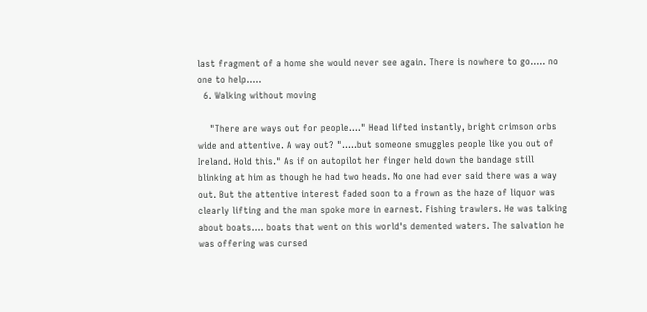last fragment of a home she would never see again. There is nowhere to go….. no one to help…..
  6. Walking without moving

    "There are ways out for people…." Head lifted instantly, bright crimson orbs wide and attentive. A way out? "…..but someone smuggles people like you out of Ireland. Hold this." As if on autopilot her finger held down the bandage still blinking at him as though he had two heads. No one had ever said there was a way out. But the attentive interest faded soon to a frown as the haze of liquor was clearly lifting and the man spoke more in earnest. Fishing trawlers. He was talking about boats…. boats that went on this world's demented waters. The salvation he was offering was cursed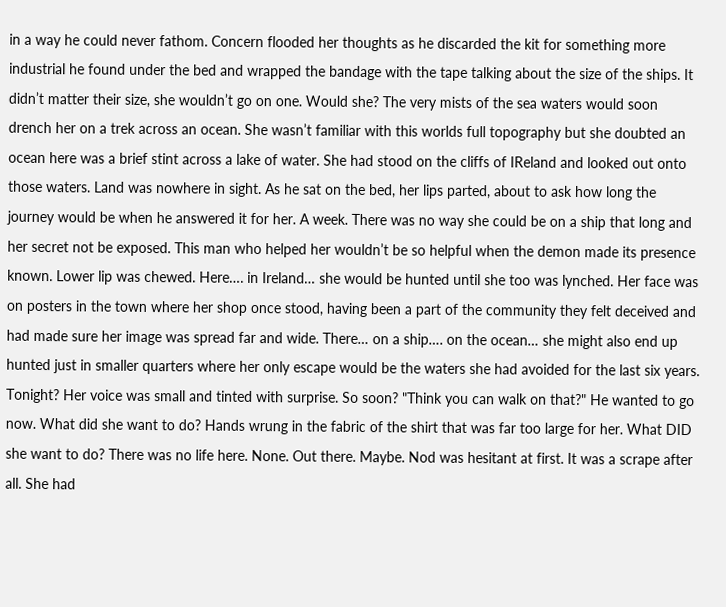in a way he could never fathom. Concern flooded her thoughts as he discarded the kit for something more industrial he found under the bed and wrapped the bandage with the tape talking about the size of the ships. It didn’t matter their size, she wouldn’t go on one. Would she? The very mists of the sea waters would soon drench her on a trek across an ocean. She wasn’t familiar with this worlds full topography but she doubted an ocean here was a brief stint across a lake of water. She had stood on the cliffs of IReland and looked out onto those waters. Land was nowhere in sight. As he sat on the bed, her lips parted, about to ask how long the journey would be when he answered it for her. A week. There was no way she could be on a ship that long and her secret not be exposed. This man who helped her wouldn’t be so helpful when the demon made its presence known. Lower lip was chewed. Here…. in Ireland… she would be hunted until she too was lynched. Her face was on posters in the town where her shop once stood, having been a part of the community they felt deceived and had made sure her image was spread far and wide. There… on a ship…. on the ocean… she might also end up hunted just in smaller quarters where her only escape would be the waters she had avoided for the last six years. Tonight? Her voice was small and tinted with surprise. So soon? "Think you can walk on that?" He wanted to go now. What did she want to do? Hands wrung in the fabric of the shirt that was far too large for her. What DID she want to do? There was no life here. None. Out there. Maybe. Nod was hesitant at first. It was a scrape after all. She had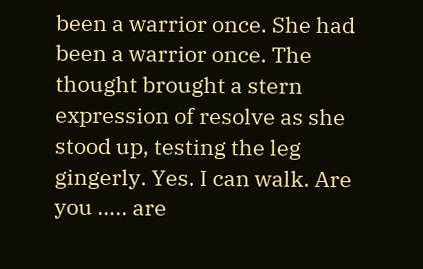been a warrior once. She had been a warrior once. The thought brought a stern expression of resolve as she stood up, testing the leg gingerly. Yes. I can walk. Are you ….. are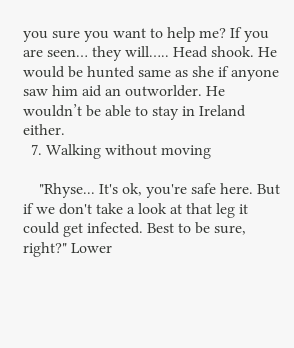you sure you want to help me? If you are seen… they will….. Head shook. He would be hunted same as she if anyone saw him aid an outworlder. He wouldn’t be able to stay in Ireland either.
  7. Walking without moving

    "Rhyse... It's ok, you're safe here. But if we don't take a look at that leg it could get infected. Best to be sure, right?" Lower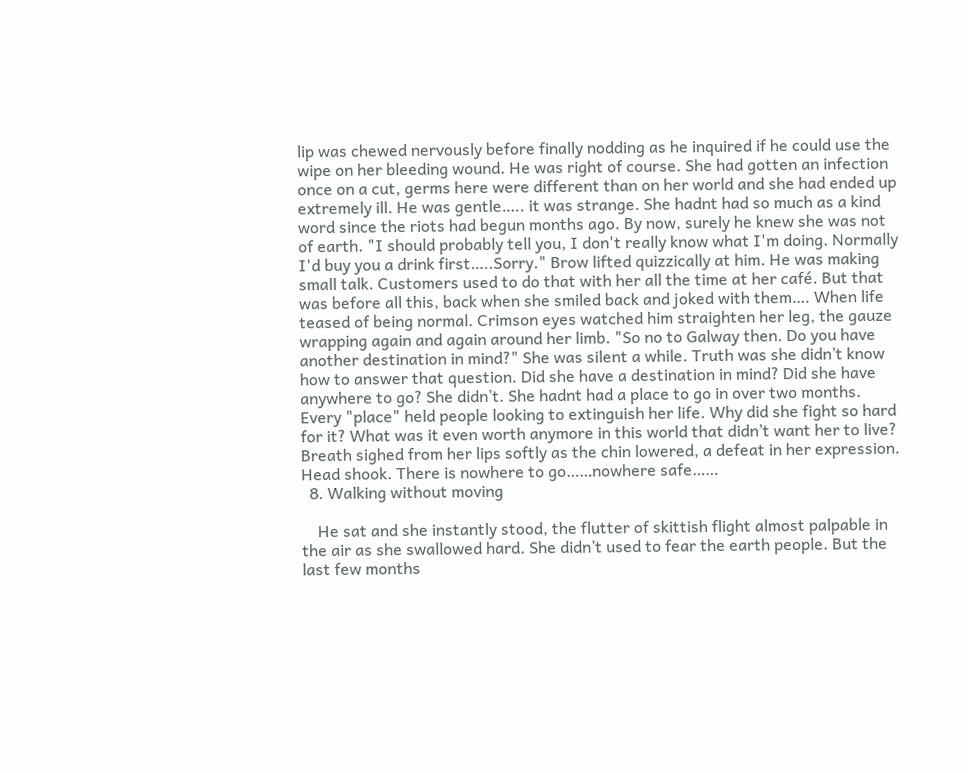lip was chewed nervously before finally nodding as he inquired if he could use the wipe on her bleeding wound. He was right of course. She had gotten an infection once on a cut, germs here were different than on her world and she had ended up extremely ill. He was gentle….. it was strange. She hadnt had so much as a kind word since the riots had begun months ago. By now, surely he knew she was not of earth. "I should probably tell you, I don't really know what I'm doing. Normally I'd buy you a drink first…..Sorry." Brow lifted quizzically at him. He was making small talk. Customers used to do that with her all the time at her café. But that was before all this, back when she smiled back and joked with them…. When life teased of being normal. Crimson eyes watched him straighten her leg, the gauze wrapping again and again around her limb. "So no to Galway then. Do you have another destination in mind?" She was silent a while. Truth was she didn’t know how to answer that question. Did she have a destination in mind? Did she have anywhere to go? She didn’t. She hadnt had a place to go in over two months. Every "place" held people looking to extinguish her life. Why did she fight so hard for it? What was it even worth anymore in this world that didn’t want her to live? Breath sighed from her lips softly as the chin lowered, a defeat in her expression. Head shook. There is nowhere to go……nowhere safe……
  8. Walking without moving

    He sat and she instantly stood, the flutter of skittish flight almost palpable in the air as she swallowed hard. She didn’t used to fear the earth people. But the last few months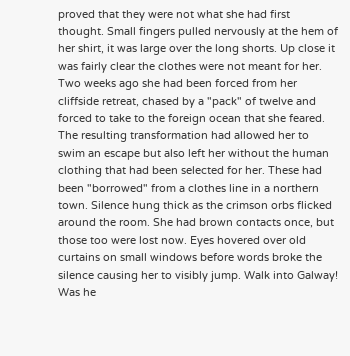proved that they were not what she had first thought. Small fingers pulled nervously at the hem of her shirt, it was large over the long shorts. Up close it was fairly clear the clothes were not meant for her. Two weeks ago she had been forced from her cliffside retreat, chased by a "pack" of twelve and forced to take to the foreign ocean that she feared. The resulting transformation had allowed her to swim an escape but also left her without the human clothing that had been selected for her. These had been "borrowed" from a clothes line in a northern town. Silence hung thick as the crimson orbs flicked around the room. She had brown contacts once, but those too were lost now. Eyes hovered over old curtains on small windows before words broke the silence causing her to visibly jump. Walk into Galway! Was he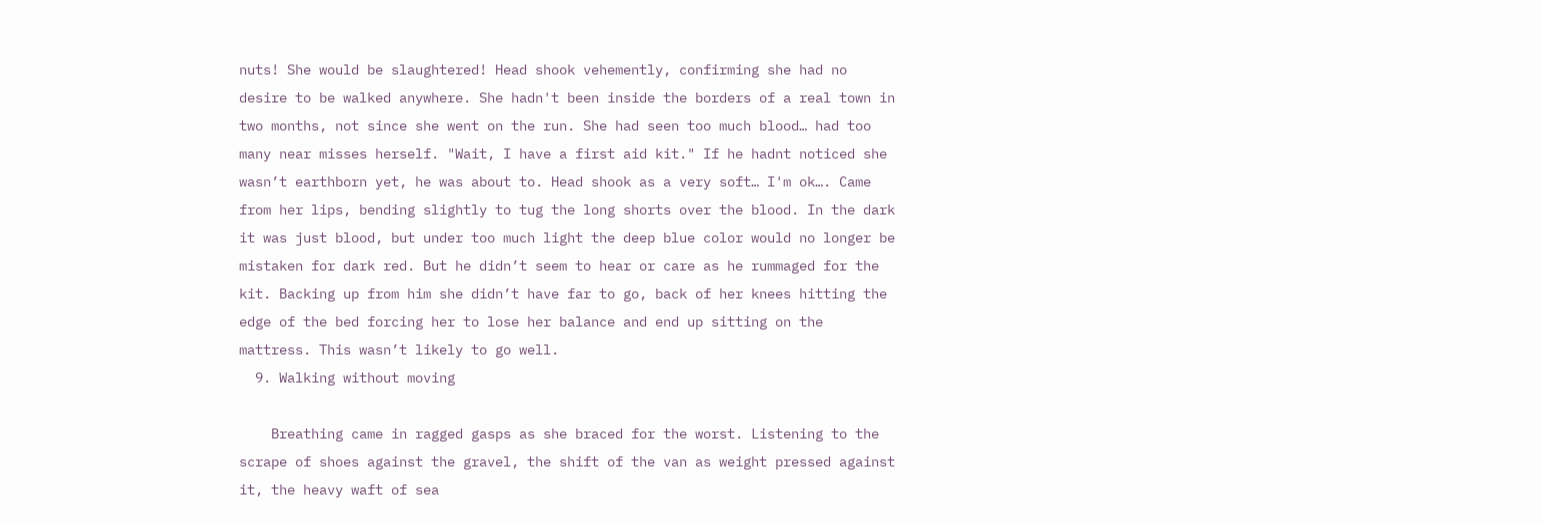nuts! She would be slaughtered! Head shook vehemently, confirming she had no desire to be walked anywhere. She hadn't been inside the borders of a real town in two months, not since she went on the run. She had seen too much blood… had too many near misses herself. "Wait, I have a first aid kit." If he hadnt noticed she wasn’t earthborn yet, he was about to. Head shook as a very soft… I'm ok…. Came from her lips, bending slightly to tug the long shorts over the blood. In the dark it was just blood, but under too much light the deep blue color would no longer be mistaken for dark red. But he didn’t seem to hear or care as he rummaged for the kit. Backing up from him she didn’t have far to go, back of her knees hitting the edge of the bed forcing her to lose her balance and end up sitting on the mattress. This wasn’t likely to go well.
  9. Walking without moving

    Breathing came in ragged gasps as she braced for the worst. Listening to the scrape of shoes against the gravel, the shift of the van as weight pressed against it, the heavy waft of sea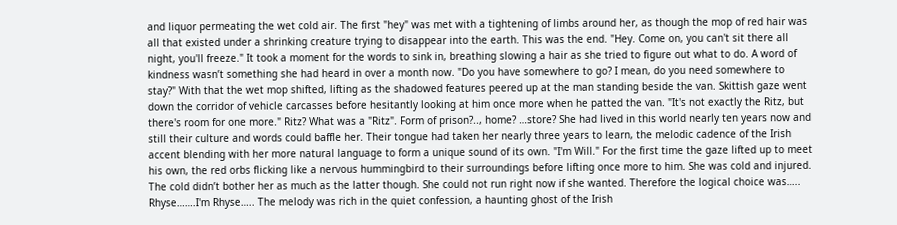and liquor permeating the wet cold air. The first "hey" was met with a tightening of limbs around her, as though the mop of red hair was all that existed under a shrinking creature trying to disappear into the earth. This was the end. "Hey. Come on, you can't sit there all night, you'll freeze." It took a moment for the words to sink in, breathing slowing a hair as she tried to figure out what to do. A word of kindness wasn’t something she had heard in over a month now. "Do you have somewhere to go? I mean, do you need somewhere to stay?" With that the wet mop shifted, lifting as the shadowed features peered up at the man standing beside the van. Skittish gaze went down the corridor of vehicle carcasses before hesitantly looking at him once more when he patted the van. "It's not exactly the Ritz, but there's room for one more." Ritz? What was a "Ritz". Form of prison?.., home? …store? She had lived in this world nearly ten years now and still their culture and words could baffle her. Their tongue had taken her nearly three years to learn, the melodic cadence of the Irish accent blending with her more natural language to form a unique sound of its own. "I'm Will." For the first time the gaze lifted up to meet his own, the red orbs flicking like a nervous hummingbird to their surroundings before lifting once more to him. She was cold and injured. The cold didn’t bother her as much as the latter though. She could not run right now if she wanted. Therefore the logical choice was….. Rhyse…….I'm Rhyse….. The melody was rich in the quiet confession, a haunting ghost of the Irish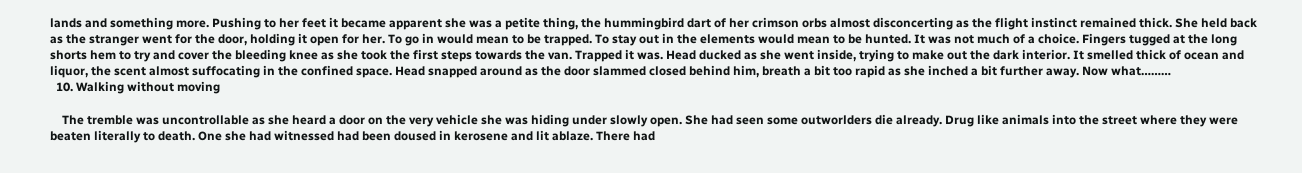lands and something more. Pushing to her feet it became apparent she was a petite thing, the hummingbird dart of her crimson orbs almost disconcerting as the flight instinct remained thick. She held back as the stranger went for the door, holding it open for her. To go in would mean to be trapped. To stay out in the elements would mean to be hunted. It was not much of a choice. Fingers tugged at the long shorts hem to try and cover the bleeding knee as she took the first steps towards the van. Trapped it was. Head ducked as she went inside, trying to make out the dark interior. It smelled thick of ocean and liquor, the scent almost suffocating in the confined space. Head snapped around as the door slammed closed behind him, breath a bit too rapid as she inched a bit further away. Now what………
  10. Walking without moving

    The tremble was uncontrollable as she heard a door on the very vehicle she was hiding under slowly open. She had seen some outworlders die already. Drug like animals into the street where they were beaten literally to death. One she had witnessed had been doused in kerosene and lit ablaze. There had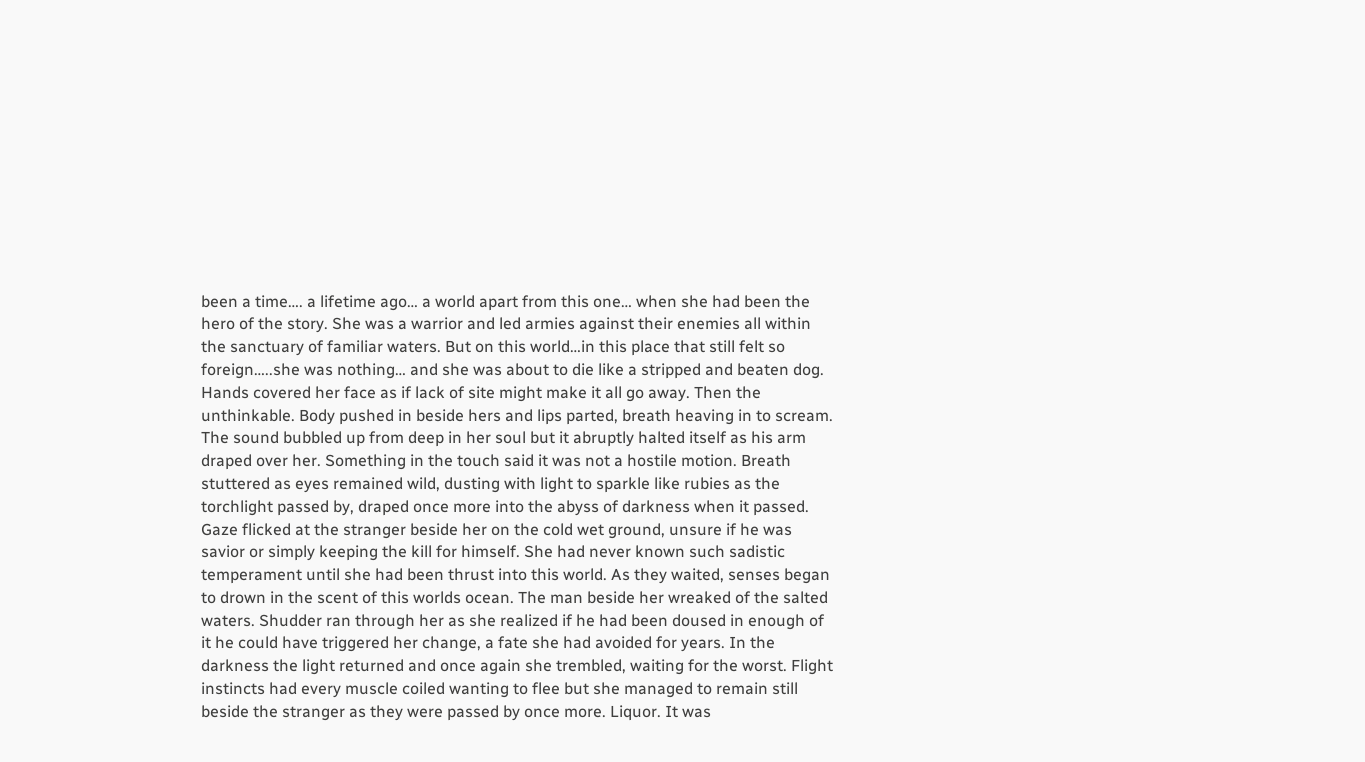been a time…. a lifetime ago… a world apart from this one… when she had been the hero of the story. She was a warrior and led armies against their enemies all within the sanctuary of familiar waters. But on this world…in this place that still felt so foreign…..she was nothing… and she was about to die like a stripped and beaten dog. Hands covered her face as if lack of site might make it all go away. Then the unthinkable. Body pushed in beside hers and lips parted, breath heaving in to scream. The sound bubbled up from deep in her soul but it abruptly halted itself as his arm draped over her. Something in the touch said it was not a hostile motion. Breath stuttered as eyes remained wild, dusting with light to sparkle like rubies as the torchlight passed by, draped once more into the abyss of darkness when it passed. Gaze flicked at the stranger beside her on the cold wet ground, unsure if he was savior or simply keeping the kill for himself. She had never known such sadistic temperament until she had been thrust into this world. As they waited, senses began to drown in the scent of this worlds ocean. The man beside her wreaked of the salted waters. Shudder ran through her as she realized if he had been doused in enough of it he could have triggered her change, a fate she had avoided for years. In the darkness the light returned and once again she trembled, waiting for the worst. Flight instincts had every muscle coiled wanting to flee but she managed to remain still beside the stranger as they were passed by once more. Liquor. It was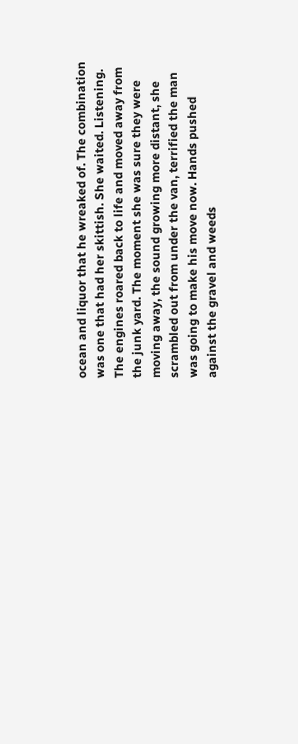ocean and liquor that he wreaked of. The combination was one that had her skittish. She waited. Listening. The engines roared back to life and moved away from the junk yard. The moment she was sure they were moving away, the sound growing more distant, she scrambled out from under the van, terrified the man was going to make his move now. Hands pushed against the gravel and weeds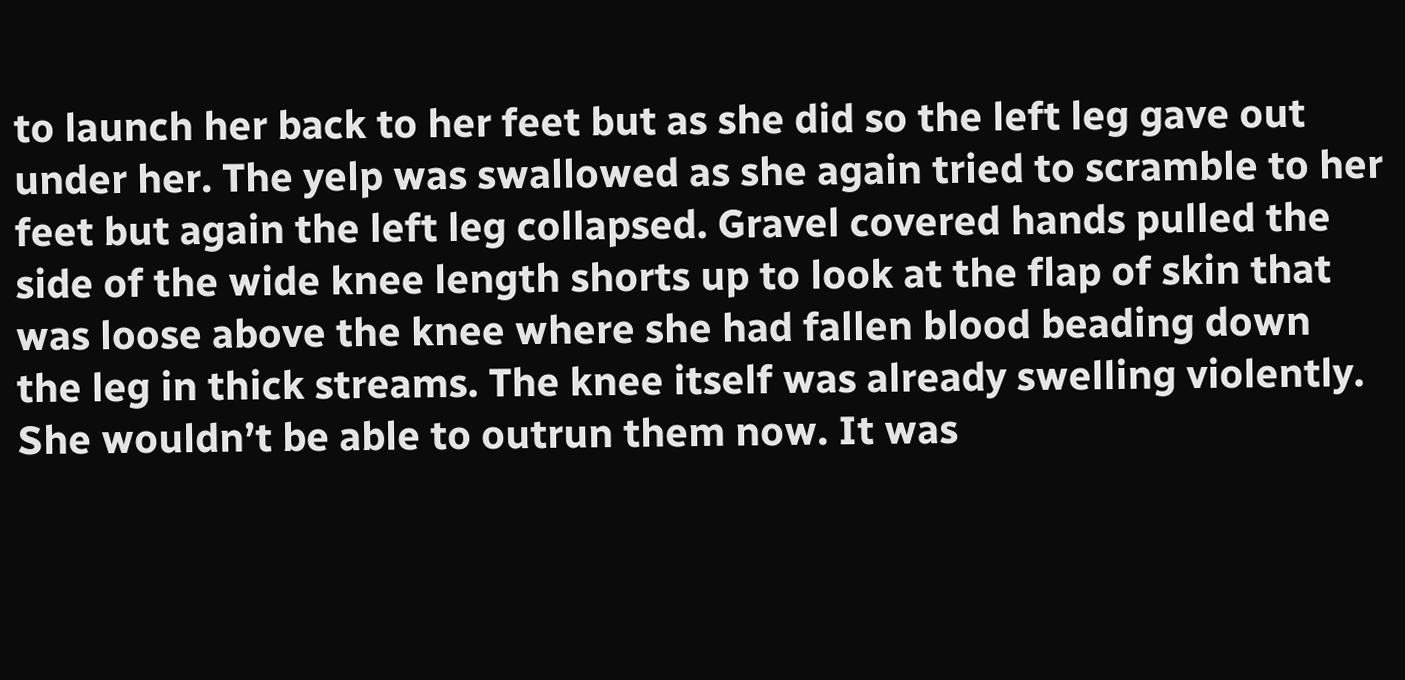to launch her back to her feet but as she did so the left leg gave out under her. The yelp was swallowed as she again tried to scramble to her feet but again the left leg collapsed. Gravel covered hands pulled the side of the wide knee length shorts up to look at the flap of skin that was loose above the knee where she had fallen blood beading down the leg in thick streams. The knee itself was already swelling violently. She wouldn’t be able to outrun them now. It was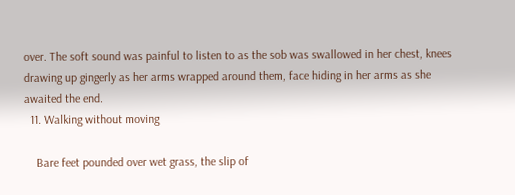over. The soft sound was painful to listen to as the sob was swallowed in her chest, knees drawing up gingerly as her arms wrapped around them, face hiding in her arms as she awaited the end.
  11. Walking without moving

    Bare feet pounded over wet grass, the slip of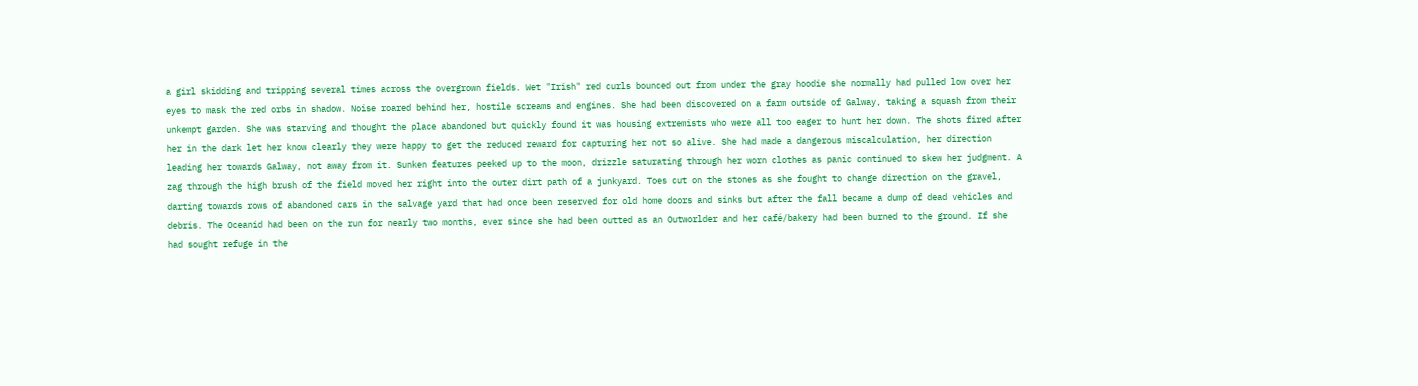a girl skidding and tripping several times across the overgrown fields. Wet "Irish" red curls bounced out from under the gray hoodie she normally had pulled low over her eyes to mask the red orbs in shadow. Noise roared behind her, hostile screams and engines. She had been discovered on a farm outside of Galway, taking a squash from their unkempt garden. She was starving and thought the place abandoned but quickly found it was housing extremists who were all too eager to hunt her down. The shots fired after her in the dark let her know clearly they were happy to get the reduced reward for capturing her not so alive. She had made a dangerous miscalculation, her direction leading her towards Galway, not away from it. Sunken features peeked up to the moon, drizzle saturating through her worn clothes as panic continued to skew her judgment. A zag through the high brush of the field moved her right into the outer dirt path of a junkyard. Toes cut on the stones as she fought to change direction on the gravel, darting towards rows of abandoned cars in the salvage yard that had once been reserved for old home doors and sinks but after the fall became a dump of dead vehicles and debris. The Oceanid had been on the run for nearly two months, ever since she had been outted as an Outworlder and her café/bakery had been burned to the ground. If she had sought refuge in the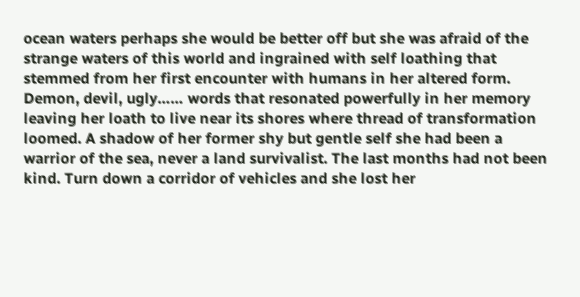ocean waters perhaps she would be better off but she was afraid of the strange waters of this world and ingrained with self loathing that stemmed from her first encounter with humans in her altered form. Demon, devil, ugly…… words that resonated powerfully in her memory leaving her loath to live near its shores where thread of transformation loomed. A shadow of her former shy but gentle self she had been a warrior of the sea, never a land survivalist. The last months had not been kind. Turn down a corridor of vehicles and she lost her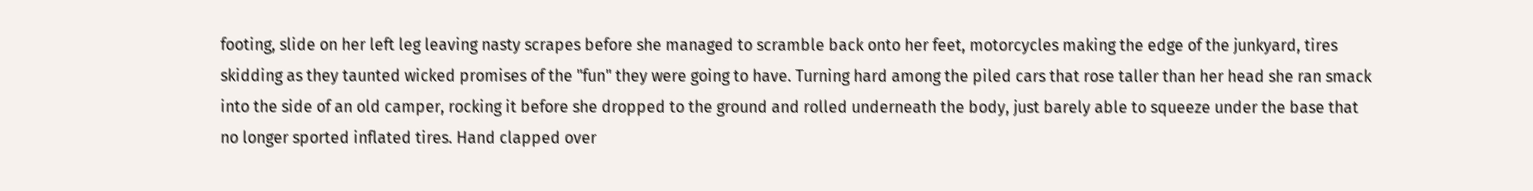footing, slide on her left leg leaving nasty scrapes before she managed to scramble back onto her feet, motorcycles making the edge of the junkyard, tires skidding as they taunted wicked promises of the "fun" they were going to have. Turning hard among the piled cars that rose taller than her head she ran smack into the side of an old camper, rocking it before she dropped to the ground and rolled underneath the body, just barely able to squeeze under the base that no longer sported inflated tires. Hand clapped over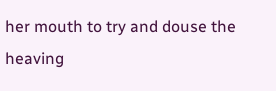her mouth to try and douse the heaving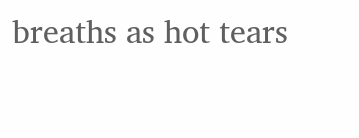breaths as hot tears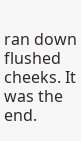ran down flushed cheeks. It was the end.